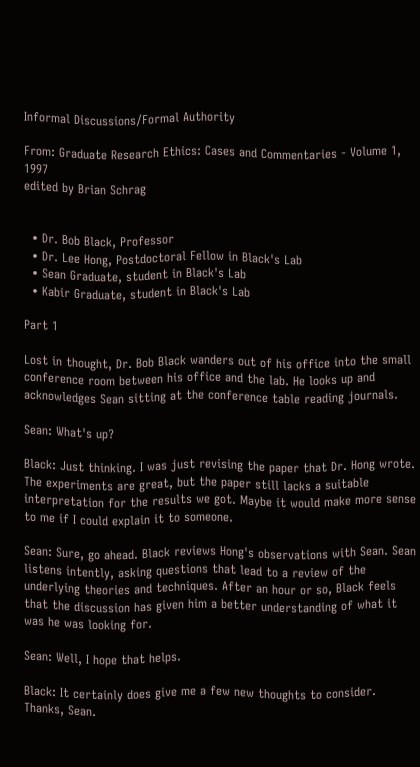Informal Discussions/Formal Authority

From: Graduate Research Ethics: Cases and Commentaries - Volume 1, 1997
edited by Brian Schrag


  • Dr. Bob Black, Professor
  • Dr. Lee Hong, Postdoctoral Fellow in Black's Lab
  • Sean Graduate, student in Black's Lab
  • Kabir Graduate, student in Black's Lab

Part 1

Lost in thought, Dr. Bob Black wanders out of his office into the small conference room between his office and the lab. He looks up and acknowledges Sean sitting at the conference table reading journals.

Sean: What's up?

Black: Just thinking. I was just revising the paper that Dr. Hong wrote. The experiments are great, but the paper still lacks a suitable interpretation for the results we got. Maybe it would make more sense to me if I could explain it to someone.

Sean: Sure, go ahead. Black reviews Hong's observations with Sean. Sean listens intently, asking questions that lead to a review of the underlying theories and techniques. After an hour or so, Black feels that the discussion has given him a better understanding of what it was he was looking for.

Sean: Well, I hope that helps.

Black: It certainly does give me a few new thoughts to consider. Thanks, Sean.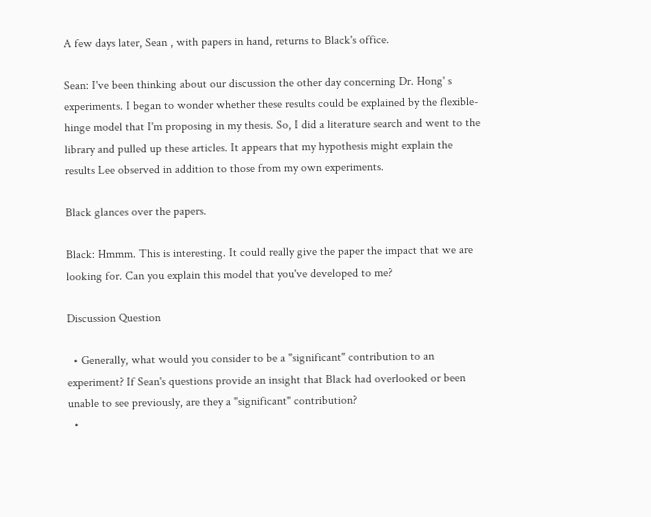A few days later, Sean , with papers in hand, returns to Black's office.

Sean: I've been thinking about our discussion the other day concerning Dr. Hong' s experiments. I began to wonder whether these results could be explained by the flexible-hinge model that I'm proposing in my thesis. So, I did a literature search and went to the library and pulled up these articles. It appears that my hypothesis might explain the results Lee observed in addition to those from my own experiments.

Black glances over the papers.

Black: Hmmm. This is interesting. It could really give the paper the impact that we are looking for. Can you explain this model that you've developed to me?

Discussion Question

  • Generally, what would you consider to be a "significant" contribution to an experiment? If Sean's questions provide an insight that Black had overlooked or been unable to see previously, are they a "significant" contribution?
  •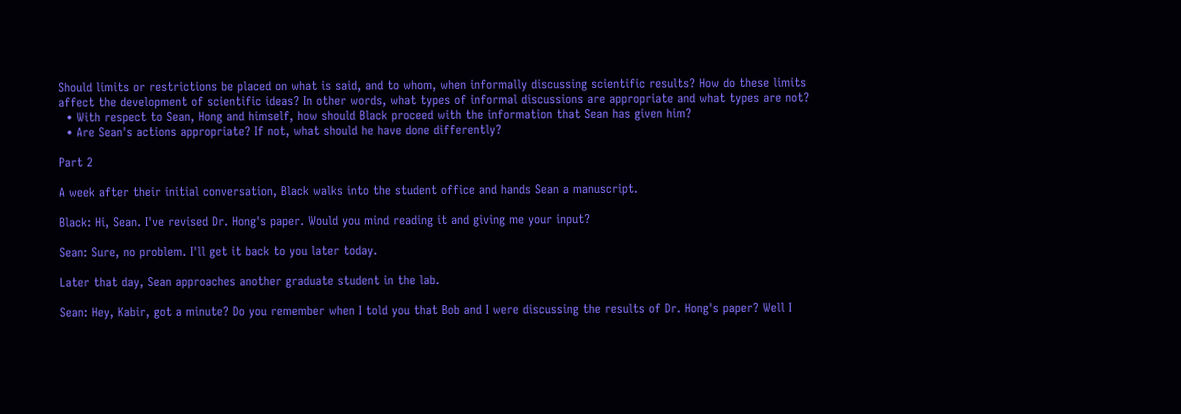Should limits or restrictions be placed on what is said, and to whom, when informally discussing scientific results? How do these limits affect the development of scientific ideas? In other words, what types of informal discussions are appropriate and what types are not?
  • With respect to Sean, Hong and himself, how should Black proceed with the information that Sean has given him?
  • Are Sean's actions appropriate? If not, what should he have done differently?

Part 2

A week after their initial conversation, Black walks into the student office and hands Sean a manuscript.

Black: Hi, Sean. I've revised Dr. Hong's paper. Would you mind reading it and giving me your input?

Sean: Sure, no problem. I'll get it back to you later today.

Later that day, Sean approaches another graduate student in the lab.

Sean: Hey, Kabir, got a minute? Do you remember when I told you that Bob and I were discussing the results of Dr. Hong's paper? Well I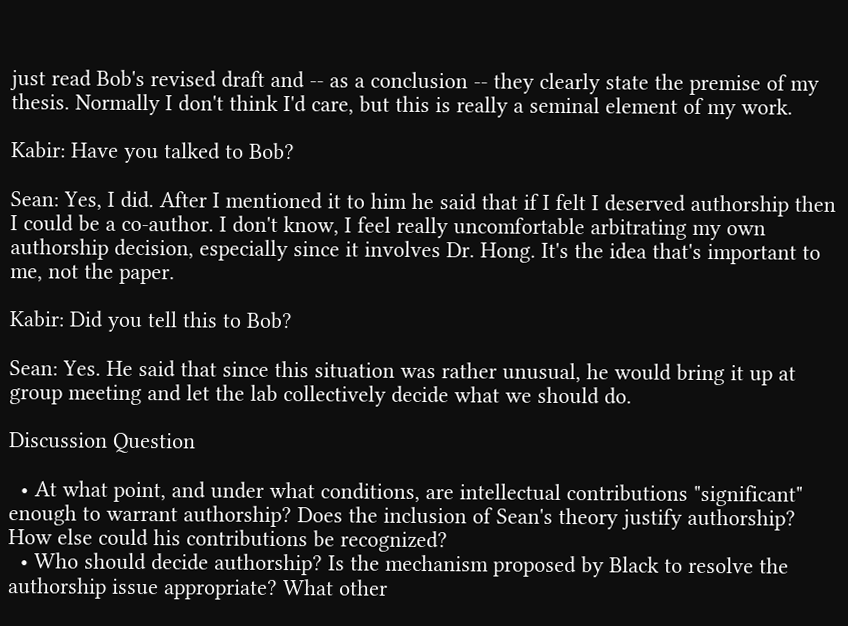just read Bob's revised draft and -- as a conclusion -- they clearly state the premise of my thesis. Normally I don't think I'd care, but this is really a seminal element of my work.

Kabir: Have you talked to Bob?

Sean: Yes, I did. After I mentioned it to him he said that if I felt I deserved authorship then I could be a co-author. I don't know, I feel really uncomfortable arbitrating my own authorship decision, especially since it involves Dr. Hong. It's the idea that's important to me, not the paper.

Kabir: Did you tell this to Bob?

Sean: Yes. He said that since this situation was rather unusual, he would bring it up at group meeting and let the lab collectively decide what we should do.

Discussion Question

  • At what point, and under what conditions, are intellectual contributions "significant" enough to warrant authorship? Does the inclusion of Sean's theory justify authorship? How else could his contributions be recognized?
  • Who should decide authorship? Is the mechanism proposed by Black to resolve the authorship issue appropriate? What other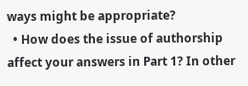ways might be appropriate?
  • How does the issue of authorship affect your answers in Part 1? In other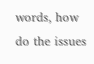words, how do the issues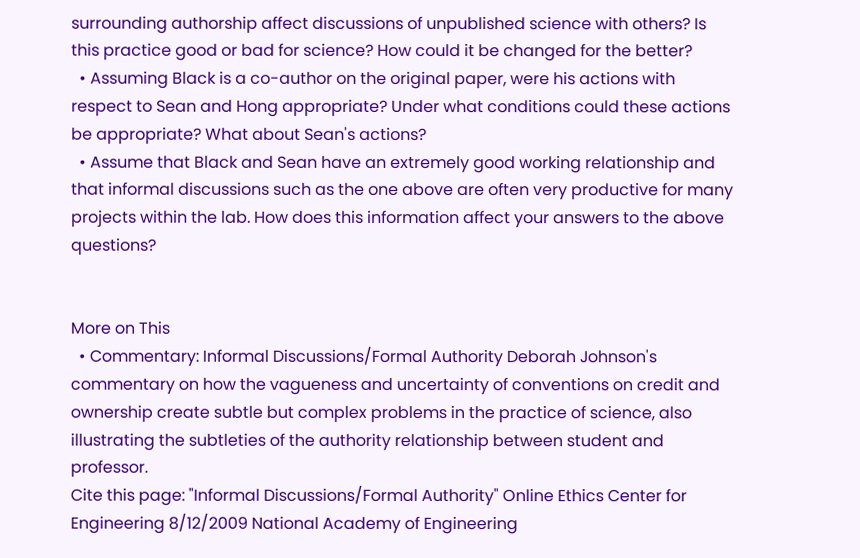surrounding authorship affect discussions of unpublished science with others? Is this practice good or bad for science? How could it be changed for the better?
  • Assuming Black is a co-author on the original paper, were his actions with respect to Sean and Hong appropriate? Under what conditions could these actions be appropriate? What about Sean's actions?
  • Assume that Black and Sean have an extremely good working relationship and that informal discussions such as the one above are often very productive for many projects within the lab. How does this information affect your answers to the above questions?


More on This
  • Commentary: Informal Discussions/Formal Authority Deborah Johnson's commentary on how the vagueness and uncertainty of conventions on credit and ownership create subtle but complex problems in the practice of science, also illustrating the subtleties of the authority relationship between student and professor.
Cite this page: "Informal Discussions/Formal Authority" Online Ethics Center for Engineering 8/12/2009 National Academy of Engineering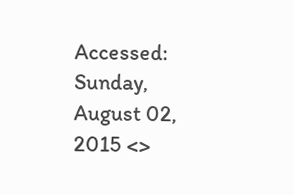Accessed: Sunday, August 02, 2015 <>